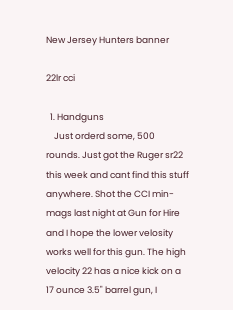New Jersey Hunters banner

22lr cci

  1. Handguns
    Just orderd some, 500 rounds. Just got the Ruger sr22 this week and cant find this stuff anywhere. Shot the CCI min-mags last night at Gun for Hire and I hope the lower velosity works well for this gun. The high velocity 22 has a nice kick on a 17 ounce 3.5" barrel gun, I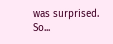was surprised. So...